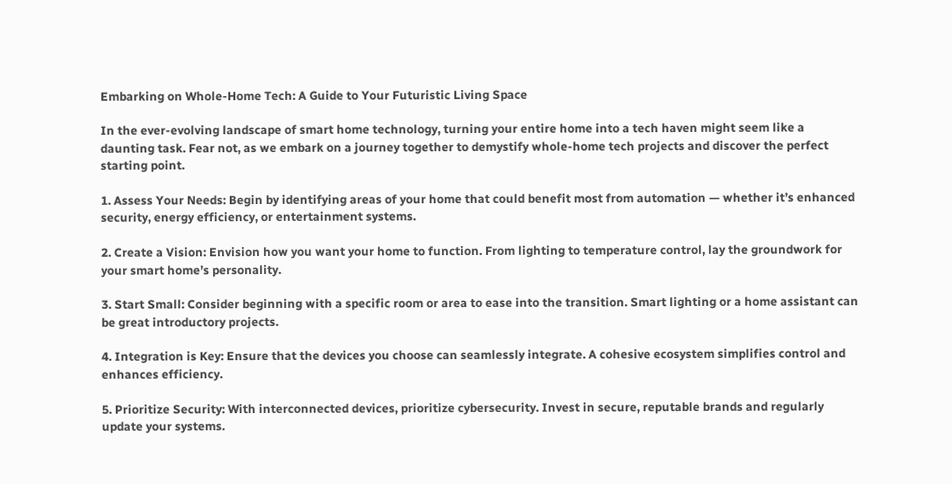Embarking on Whole-Home Tech: A Guide to Your Futuristic Living Space

In the ever-evolving landscape of smart home technology, turning your entire home into a tech haven might seem like a daunting task. Fear not, as we embark on a journey together to demystify whole-home tech projects and discover the perfect starting point.

1. Assess Your Needs: Begin by identifying areas of your home that could benefit most from automation — whether it’s enhanced security, energy efficiency, or entertainment systems.

2. Create a Vision: Envision how you want your home to function. From lighting to temperature control, lay the groundwork for your smart home’s personality.

3. Start Small: Consider beginning with a specific room or area to ease into the transition. Smart lighting or a home assistant can be great introductory projects.

4. Integration is Key: Ensure that the devices you choose can seamlessly integrate. A cohesive ecosystem simplifies control and enhances efficiency.

5. Prioritize Security: With interconnected devices, prioritize cybersecurity. Invest in secure, reputable brands and regularly update your systems.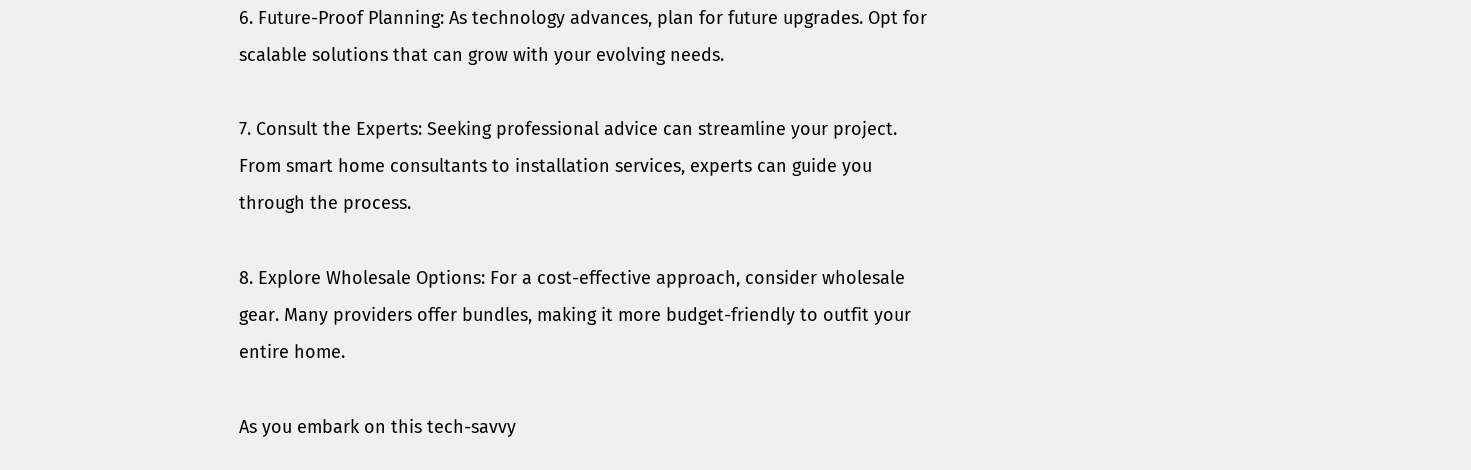6. Future-Proof Planning: As technology advances, plan for future upgrades. Opt for scalable solutions that can grow with your evolving needs.

7. Consult the Experts: Seeking professional advice can streamline your project. From smart home consultants to installation services, experts can guide you through the process.

8. Explore Wholesale Options: For a cost-effective approach, consider wholesale gear. Many providers offer bundles, making it more budget-friendly to outfit your entire home.

As you embark on this tech-savvy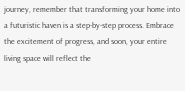journey, remember that transforming your home into a futuristic haven is a step-by-step process. Embrace the excitement of progress, and soon, your entire living space will reflect the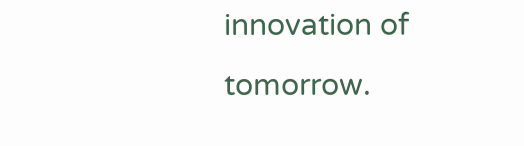innovation of tomorrow.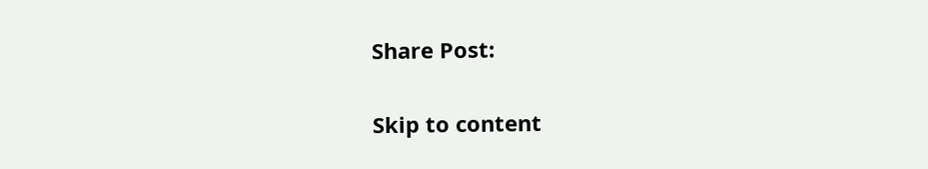Share Post:

Skip to content